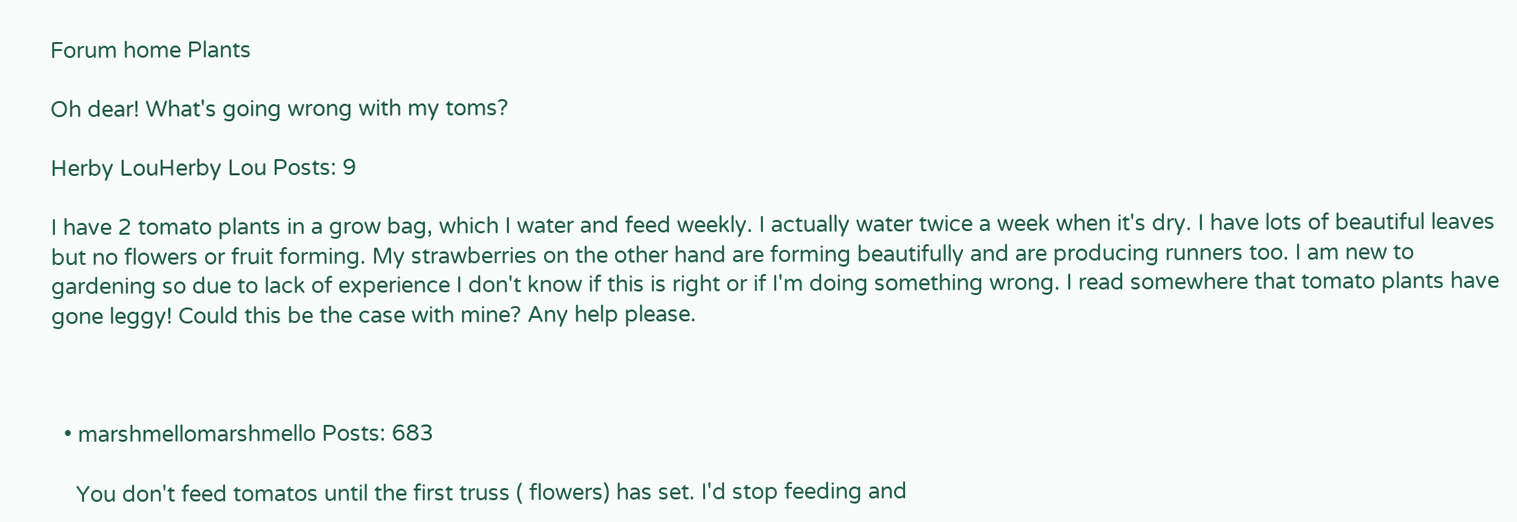Forum home Plants

Oh dear! What's going wrong with my toms?

Herby LouHerby Lou Posts: 9

I have 2 tomato plants in a grow bag, which I water and feed weekly. I actually water twice a week when it's dry. I have lots of beautiful leaves but no flowers or fruit forming. My strawberries on the other hand are forming beautifully and are producing runners too. I am new to gardening so due to lack of experience I don't know if this is right or if I'm doing something wrong. I read somewhere that tomato plants have gone leggy! Could this be the case with mine? Any help please.



  • marshmellomarshmello Posts: 683

    You don't feed tomatos until the first truss ( flowers) has set. I'd stop feeding and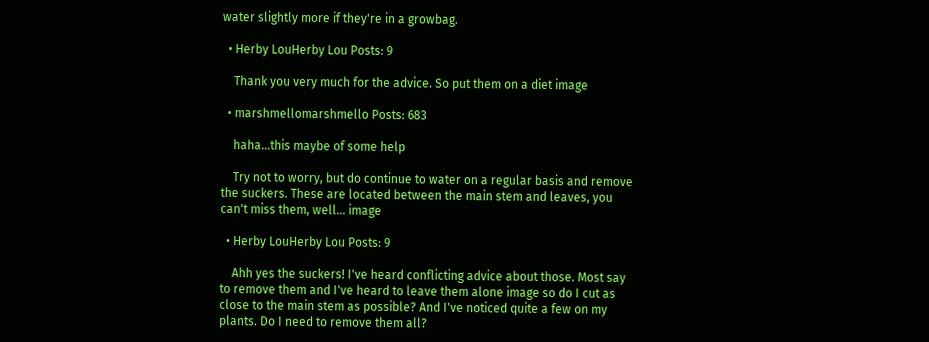water slightly more if they're in a growbag.

  • Herby LouHerby Lou Posts: 9

    Thank you very much for the advice. So put them on a diet image

  • marshmellomarshmello Posts: 683

    haha...this maybe of some help

    Try not to worry, but do continue to water on a regular basis and remove the suckers. These are located between the main stem and leaves, you can't miss them, well... image

  • Herby LouHerby Lou Posts: 9

    Ahh yes the suckers! I've heard conflicting advice about those. Most say to remove them and I've heard to leave them alone image so do I cut as close to the main stem as possible? And I've noticed quite a few on my plants. Do I need to remove them all?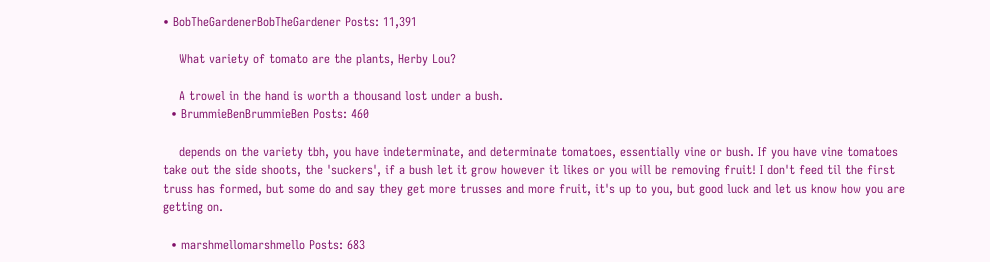• BobTheGardenerBobTheGardener Posts: 11,391

    What variety of tomato are the plants, Herby Lou?

    A trowel in the hand is worth a thousand lost under a bush.
  • BrummieBenBrummieBen Posts: 460

    depends on the variety tbh, you have indeterminate, and determinate tomatoes, essentially vine or bush. If you have vine tomatoes take out the side shoots, the 'suckers', if a bush let it grow however it likes or you will be removing fruit! I don't feed til the first truss has formed, but some do and say they get more trusses and more fruit, it's up to you, but good luck and let us know how you are getting on.

  • marshmellomarshmello Posts: 683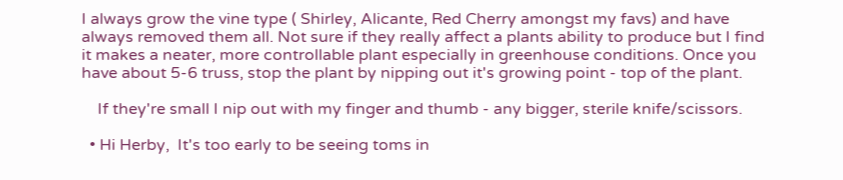I always grow the vine type ( Shirley, Alicante, Red Cherry amongst my favs) and have always removed them all. Not sure if they really affect a plants ability to produce but I find it makes a neater, more controllable plant especially in greenhouse conditions. Once you have about 5-6 truss, stop the plant by nipping out it's growing point - top of the plant.

    If they're small I nip out with my finger and thumb - any bigger, sterile knife/scissors.

  • Hi Herby,  It's too early to be seeing toms in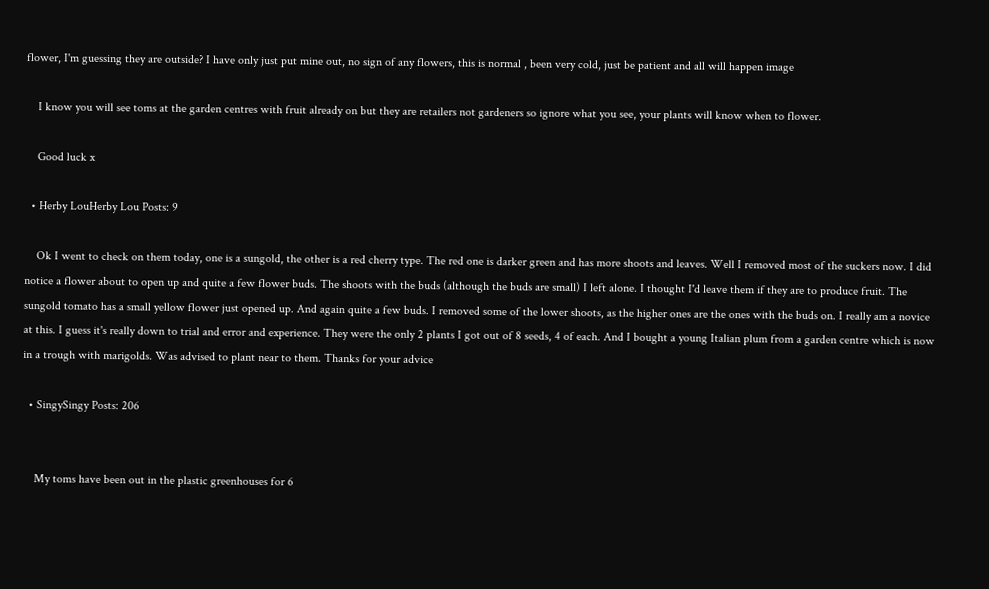flower, I'm guessing they are outside? I have only just put mine out, no sign of any flowers, this is normal , been very cold, just be patient and all will happen image

    I know you will see toms at the garden centres with fruit already on but they are retailers not gardeners so ignore what you see, your plants will know when to flower.

    Good luck x

  • Herby LouHerby Lou Posts: 9

    Ok I went to check on them today, one is a sungold, the other is a red cherry type. The red one is darker green and has more shoots and leaves. Well I removed most of the suckers now. I did notice a flower about to open up and quite a few flower buds. The shoots with the buds (although the buds are small) I left alone. I thought I'd leave them if they are to produce fruit. The sungold tomato has a small yellow flower just opened up. And again quite a few buds. I removed some of the lower shoots, as the higher ones are the ones with the buds on. I really am a novice at this. I guess it's really down to trial and error and experience. They were the only 2 plants I got out of 8 seeds, 4 of each. And I bought a young Italian plum from a garden centre which is now in a trough with marigolds. Was advised to plant near to them. Thanks for your advice

  • SingySingy Posts: 206


    My toms have been out in the plastic greenhouses for 6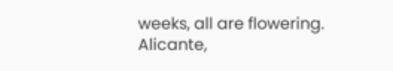weeks, all are flowering.  Alicante,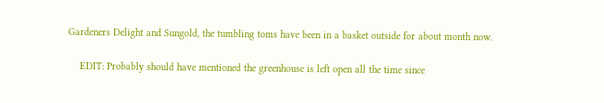Gardeners Delight and Sungold, the tumbling toms have been in a basket outside for about month now.

    EDIT: Probably should have mentioned the greenhouse is left open all the time since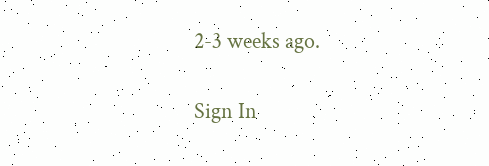2-3 weeks ago.

Sign In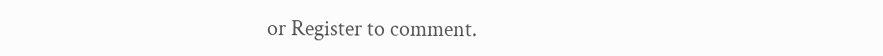or Register to comment.